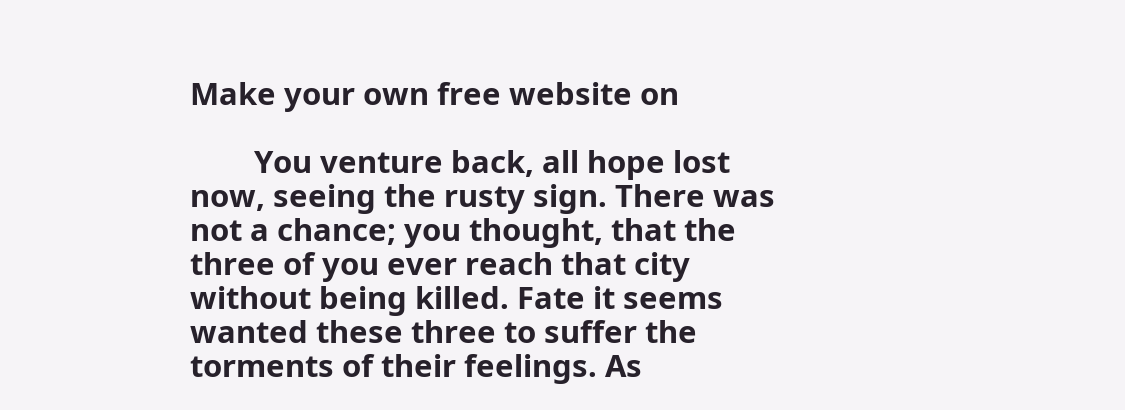Make your own free website on

        You venture back, all hope lost now, seeing the rusty sign. There was not a chance; you thought, that the three of you ever reach that city without being killed. Fate it seems wanted these three to suffer the torments of their feelings. As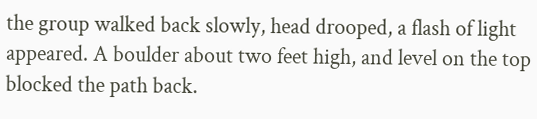the group walked back slowly, head drooped, a flash of light appeared. A boulder about two feet high, and level on the top blocked the path back.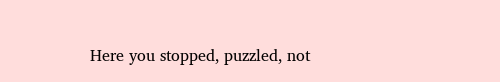Here you stopped, puzzled, not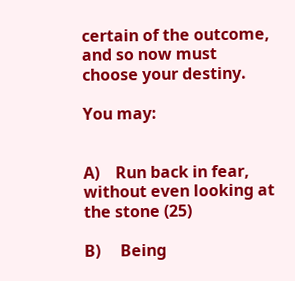certain of the outcome, and so now must choose your destiny.

You may:


A)    Run back in fear, without even looking at the stone (25)

B)     Being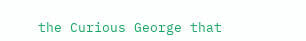the Curious George that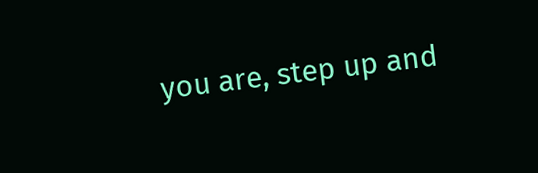you are, step up and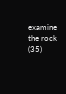examine the rock (35)